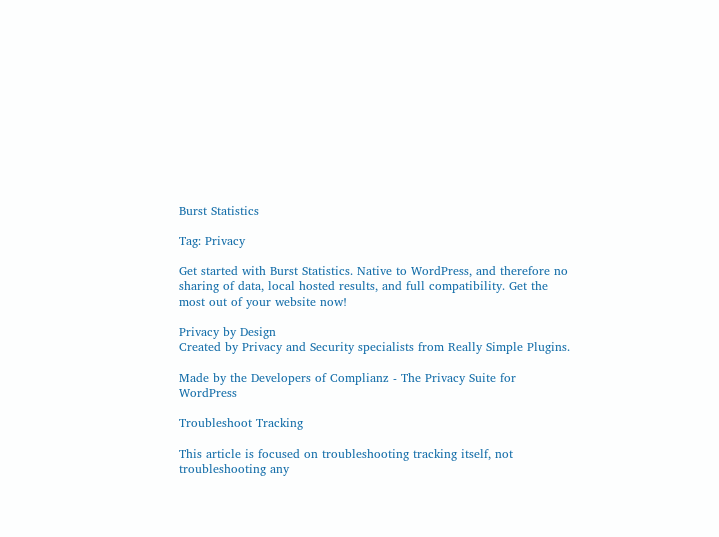Burst Statistics

Tag: Privacy

Get started with Burst Statistics. Native to WordPress, and therefore no sharing of data, local hosted results, and full compatibility. Get the most out of your website now!

Privacy by Design
Created by Privacy and Security specialists from Really Simple Plugins.

Made by the Developers of Complianz - The Privacy Suite for WordPress

Troubleshoot Tracking

This article is focused on troubleshooting tracking itself, not troubleshooting any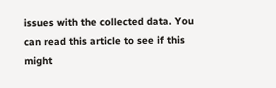issues with the collected data. You can read this article to see if this might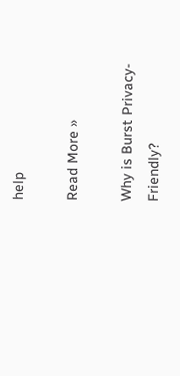help

Read More »

Why is Burst Privacy-Friendly?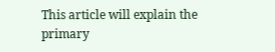This article will explain the primary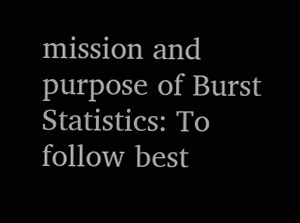mission and purpose of Burst Statistics: To follow best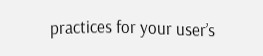practices for your user’s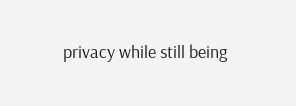privacy while still being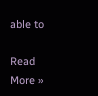able to

Read More »